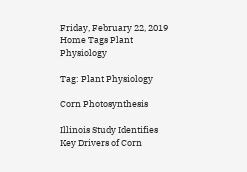Friday, February 22, 2019
Home Tags Plant Physiology

Tag: Plant Physiology

Corn Photosynthesis

Illinois Study Identifies Key Drivers of Corn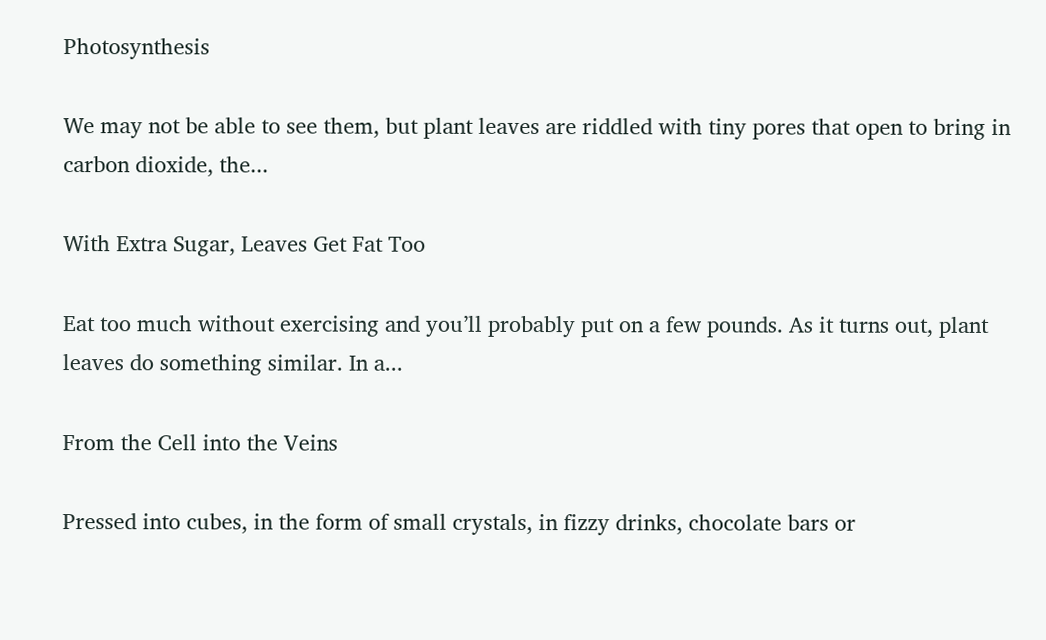Photosynthesis

We may not be able to see them, but plant leaves are riddled with tiny pores that open to bring in carbon dioxide, the...

With Extra Sugar, Leaves Get Fat Too

Eat too much without exercising and you’ll probably put on a few pounds. As it turns out, plant leaves do something similar. In a...

From the Cell into the Veins

Pressed into cubes, in the form of small crystals, in fizzy drinks, chocolate bars or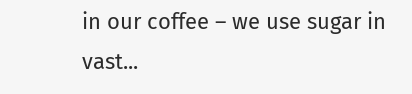in our coffee – we use sugar in vast...